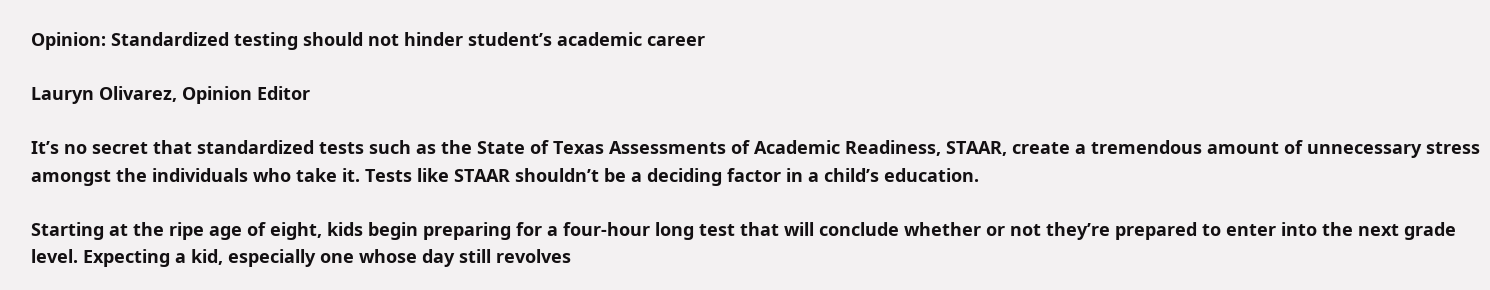Opinion: Standardized testing should not hinder student’s academic career

Lauryn Olivarez, Opinion Editor

It’s no secret that standardized tests such as the State of Texas Assessments of Academic Readiness, STAAR, create a tremendous amount of unnecessary stress amongst the individuals who take it. Tests like STAAR shouldn’t be a deciding factor in a child’s education.

Starting at the ripe age of eight, kids begin preparing for a four-hour long test that will conclude whether or not they’re prepared to enter into the next grade level. Expecting a kid, especially one whose day still revolves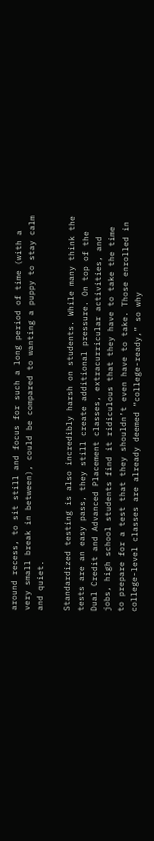around recess, to sit still and focus for such a long period of time (with a very small break in between), could be compared to wanting a puppy to stay calm and quiet.

Standardized testing is also incredibly harsh on students. While many think the tests are an easy pass, they still create additional pressure. On top of the Dual Credit and Advanced Placement classes, extracurricular activities, and jobs, high school students find it ridiculous that they have to take the time to prepare for a test that they shouldn’t even have to take. Those enrolled in college-level classes are already deemed “college-ready,” so why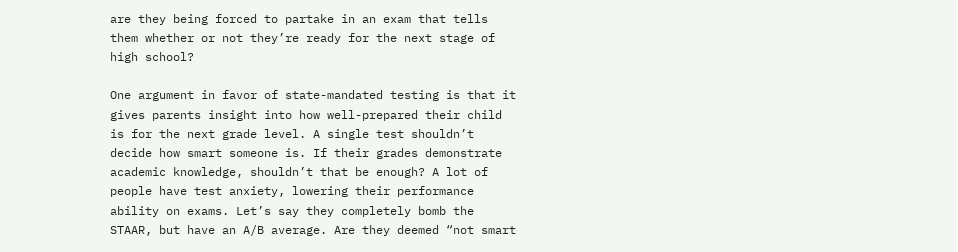are they being forced to partake in an exam that tells them whether or not they’re ready for the next stage of high school?

One argument in favor of state-mandated testing is that it gives parents insight into how well-prepared their child is for the next grade level. A single test shouldn’t decide how smart someone is. If their grades demonstrate academic knowledge, shouldn’t that be enough? A lot of people have test anxiety, lowering their performance ability on exams. Let’s say they completely bomb the STAAR, but have an A/B average. Are they deemed “not smart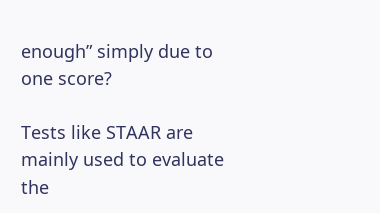enough” simply due to one score?

Tests like STAAR are mainly used to evaluate the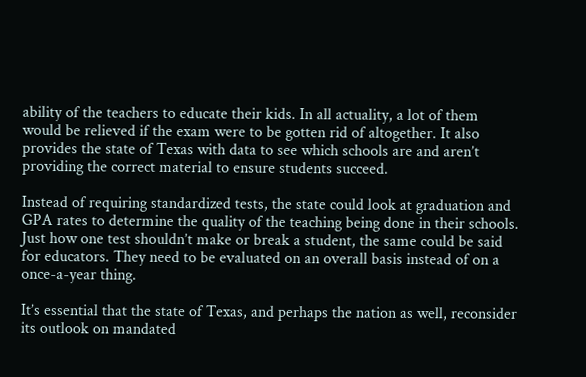ability of the teachers to educate their kids. In all actuality, a lot of them would be relieved if the exam were to be gotten rid of altogether. It also provides the state of Texas with data to see which schools are and aren’t providing the correct material to ensure students succeed.

Instead of requiring standardized tests, the state could look at graduation and GPA rates to determine the quality of the teaching being done in their schools. Just how one test shouldn’t make or break a student, the same could be said for educators. They need to be evaluated on an overall basis instead of on a once-a-year thing.

It’s essential that the state of Texas, and perhaps the nation as well, reconsider its outlook on mandated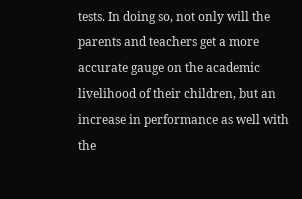tests. In doing so, not only will the parents and teachers get a more accurate gauge on the academic livelihood of their children, but an increase in performance as well with the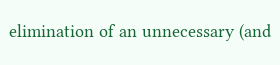elimination of an unnecessary (and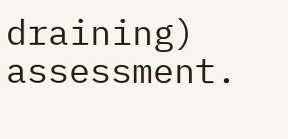draining) assessment.